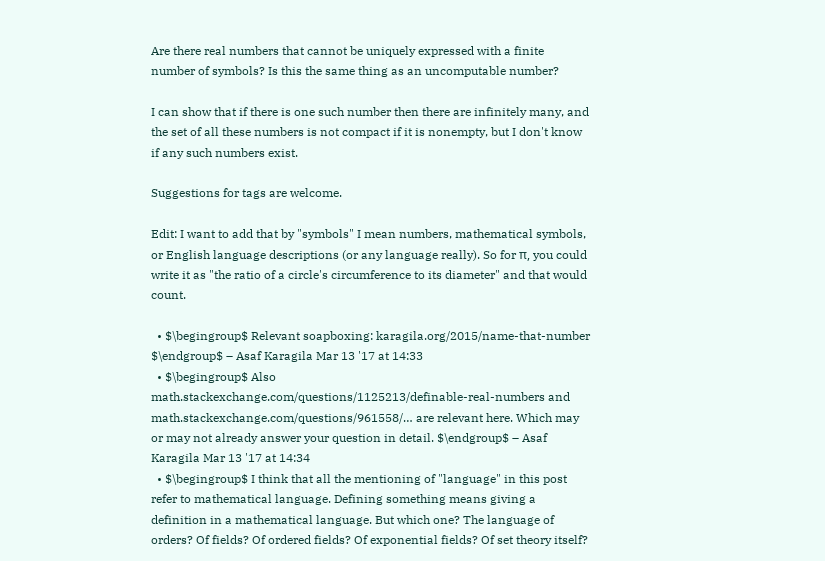Are there real numbers that cannot be uniquely expressed with a finite number of symbols? Is this the same thing as an uncomputable number?

I can show that if there is one such number then there are infinitely many, and the set of all these numbers is not compact if it is nonempty, but I don't know if any such numbers exist.

Suggestions for tags are welcome.

Edit: I want to add that by "symbols" I mean numbers, mathematical symbols, or English language descriptions (or any language really). So for π, you could write it as "the ratio of a circle's circumference to its diameter" and that would count.

  • $\begingroup$ Relevant soapboxing: karagila.org/2015/name-that-number $\endgroup$ – Asaf Karagila Mar 13 '17 at 14:33
  • $\begingroup$ Also math.stackexchange.com/questions/1125213/definable-real-numbers and math.stackexchange.com/questions/961558/… are relevant here. Which may or may not already answer your question in detail. $\endgroup$ – Asaf Karagila Mar 13 '17 at 14:34
  • $\begingroup$ I think that all the mentioning of "language" in this post refer to mathematical language. Defining something means giving a definition in a mathematical language. But which one? The language of orders? Of fields? Of ordered fields? Of exponential fields? Of set theory itself?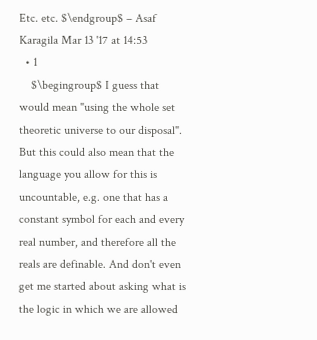Etc. etc. $\endgroup$ – Asaf Karagila Mar 13 '17 at 14:53
  • 1
    $\begingroup$ I guess that would mean "using the whole set theoretic universe to our disposal". But this could also mean that the language you allow for this is uncountable, e.g. one that has a constant symbol for each and every real number, and therefore all the reals are definable. And don't even get me started about asking what is the logic in which we are allowed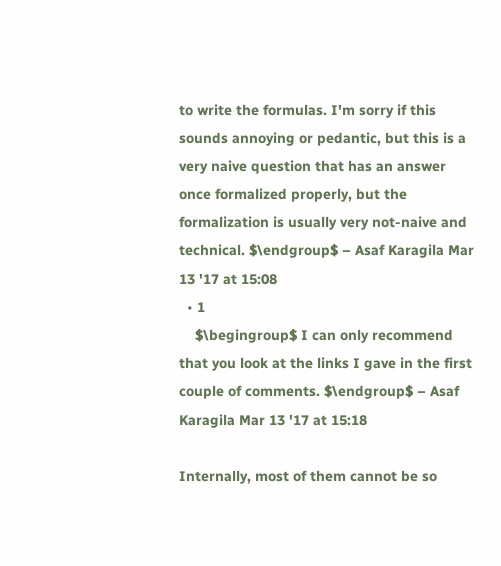to write the formulas. I'm sorry if this sounds annoying or pedantic, but this is a very naive question that has an answer once formalized properly, but the formalization is usually very not-naive and technical. $\endgroup$ – Asaf Karagila Mar 13 '17 at 15:08
  • 1
    $\begingroup$ I can only recommend that you look at the links I gave in the first couple of comments. $\endgroup$ – Asaf Karagila Mar 13 '17 at 15:18

Internally, most of them cannot be so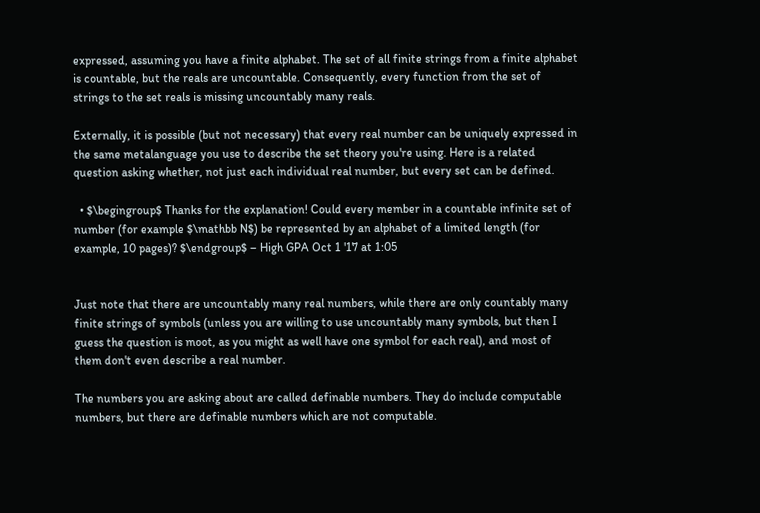expressed, assuming you have a finite alphabet. The set of all finite strings from a finite alphabet is countable, but the reals are uncountable. Consequently, every function from the set of strings to the set reals is missing uncountably many reals.

Externally, it is possible (but not necessary) that every real number can be uniquely expressed in the same metalanguage you use to describe the set theory you're using. Here is a related question asking whether, not just each individual real number, but every set can be defined.

  • $\begingroup$ Thanks for the explanation! Could every member in a countable infinite set of number (for example $\mathbb N$) be represented by an alphabet of a limited length (for example, 10 pages)? $\endgroup$ – High GPA Oct 1 '17 at 1:05


Just note that there are uncountably many real numbers, while there are only countably many finite strings of symbols (unless you are willing to use uncountably many symbols, but then I guess the question is moot, as you might as well have one symbol for each real), and most of them don't even describe a real number.

The numbers you are asking about are called definable numbers. They do include computable numbers, but there are definable numbers which are not computable.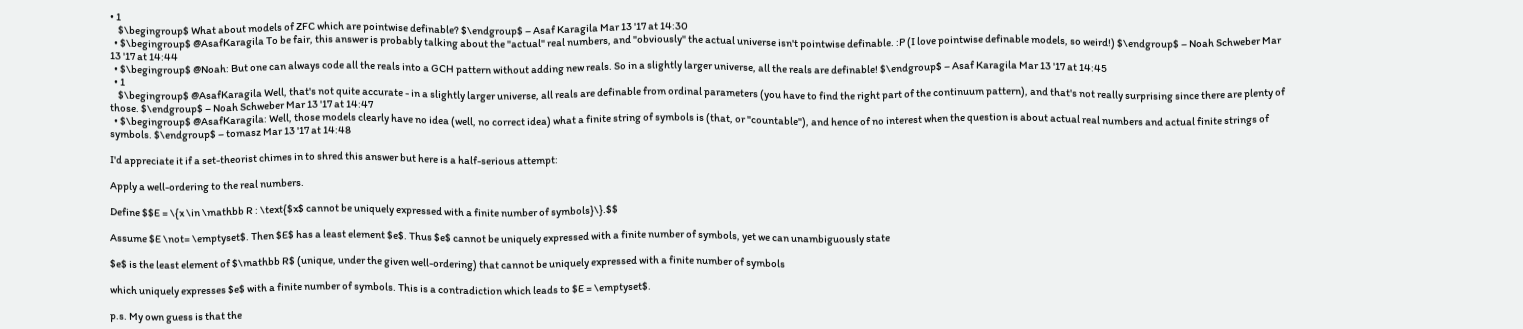• 1
    $\begingroup$ What about models of ZFC which are pointwise definable? $\endgroup$ – Asaf Karagila Mar 13 '17 at 14:30
  • $\begingroup$ @AsafKaragila To be fair, this answer is probably talking about the "actual" real numbers, and "obviously" the actual universe isn't pointwise definable. :P (I love pointwise definable models, so weird!) $\endgroup$ – Noah Schweber Mar 13 '17 at 14:44
  • $\begingroup$ @Noah: But one can always code all the reals into a GCH pattern without adding new reals. So in a slightly larger universe, all the reals are definable! $\endgroup$ – Asaf Karagila Mar 13 '17 at 14:45
  • 1
    $\begingroup$ @AsafKaragila Well, that's not quite accurate - in a slightly larger universe, all reals are definable from ordinal parameters (you have to find the right part of the continuum pattern), and that's not really surprising since there are plenty of those. $\endgroup$ – Noah Schweber Mar 13 '17 at 14:47
  • $\begingroup$ @AsafKaragila: Well, those models clearly have no idea (well, no correct idea) what a finite string of symbols is (that, or "countable"), and hence of no interest when the question is about actual real numbers and actual finite strings of symbols. $\endgroup$ – tomasz Mar 13 '17 at 14:48

I'd appreciate it if a set-theorist chimes in to shred this answer but here is a half-serious attempt:

Apply a well-ordering to the real numbers.

Define $$E = \{x \in \mathbb R : \text{$x$ cannot be uniquely expressed with a finite number of symbols}\}.$$

Assume $E \not= \emptyset$. Then $E$ has a least element $e$. Thus $e$ cannot be uniquely expressed with a finite number of symbols, yet we can unambiguously state

$e$ is the least element of $\mathbb R$ (unique, under the given well-ordering) that cannot be uniquely expressed with a finite number of symbols

which uniquely expresses $e$ with a finite number of symbols. This is a contradiction which leads to $E = \emptyset$.

p.s. My own guess is that the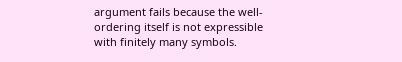argument fails because the well-ordering itself is not expressible with finitely many symbols.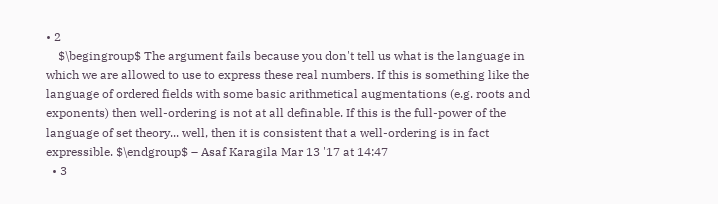• 2
    $\begingroup$ The argument fails because you don't tell us what is the language in which we are allowed to use to express these real numbers. If this is something like the language of ordered fields with some basic arithmetical augmentations (e.g. roots and exponents) then well-ordering is not at all definable. If this is the full-power of the language of set theory... well, then it is consistent that a well-ordering is in fact expressible. $\endgroup$ – Asaf Karagila Mar 13 '17 at 14:47
  • 3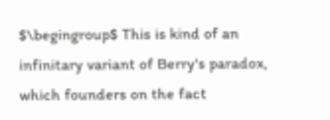$\begingroup$ This is kind of an infinitary variant of Berry's paradox, which founders on the fact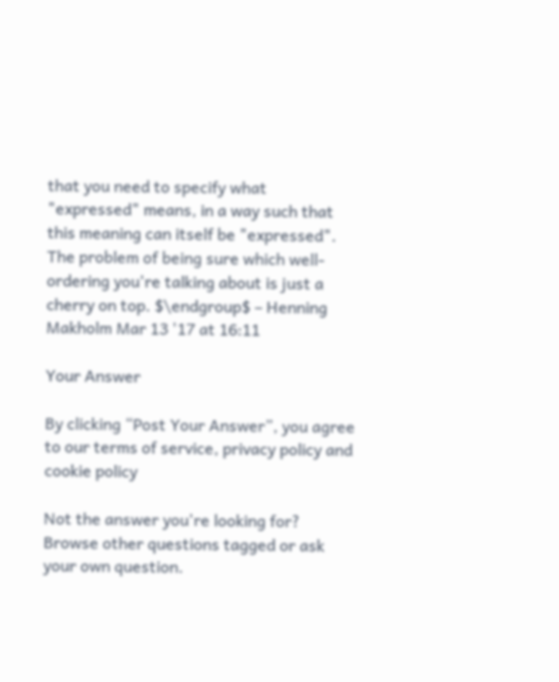that you need to specify what "expressed" means, in a way such that this meaning can itself be "expressed". The problem of being sure which well-ordering you're talking about is just a cherry on top. $\endgroup$ – Henning Makholm Mar 13 '17 at 16:11

Your Answer

By clicking “Post Your Answer”, you agree to our terms of service, privacy policy and cookie policy

Not the answer you're looking for? Browse other questions tagged or ask your own question.